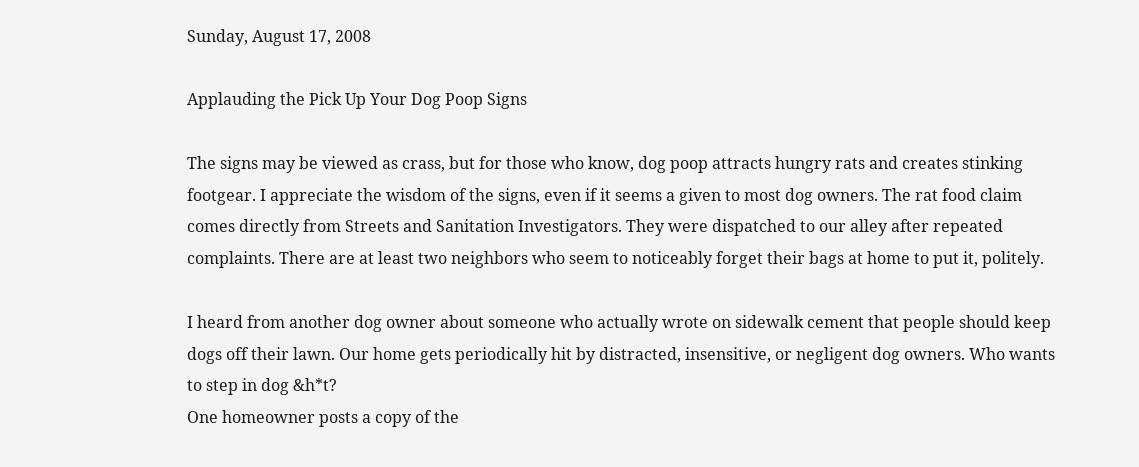Sunday, August 17, 2008

Applauding the Pick Up Your Dog Poop Signs

The signs may be viewed as crass, but for those who know, dog poop attracts hungry rats and creates stinking footgear. I appreciate the wisdom of the signs, even if it seems a given to most dog owners. The rat food claim comes directly from Streets and Sanitation Investigators. They were dispatched to our alley after repeated complaints. There are at least two neighbors who seem to noticeably forget their bags at home to put it, politely.

I heard from another dog owner about someone who actually wrote on sidewalk cement that people should keep dogs off their lawn. Our home gets periodically hit by distracted, insensitive, or negligent dog owners. Who wants to step in dog &h*t?
One homeowner posts a copy of the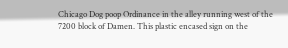Chicago Dog poop Ordinance in the alley running west of the 7200 block of Damen. This plastic encased sign on the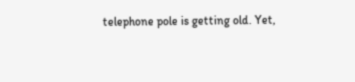telephone pole is getting old. Yet,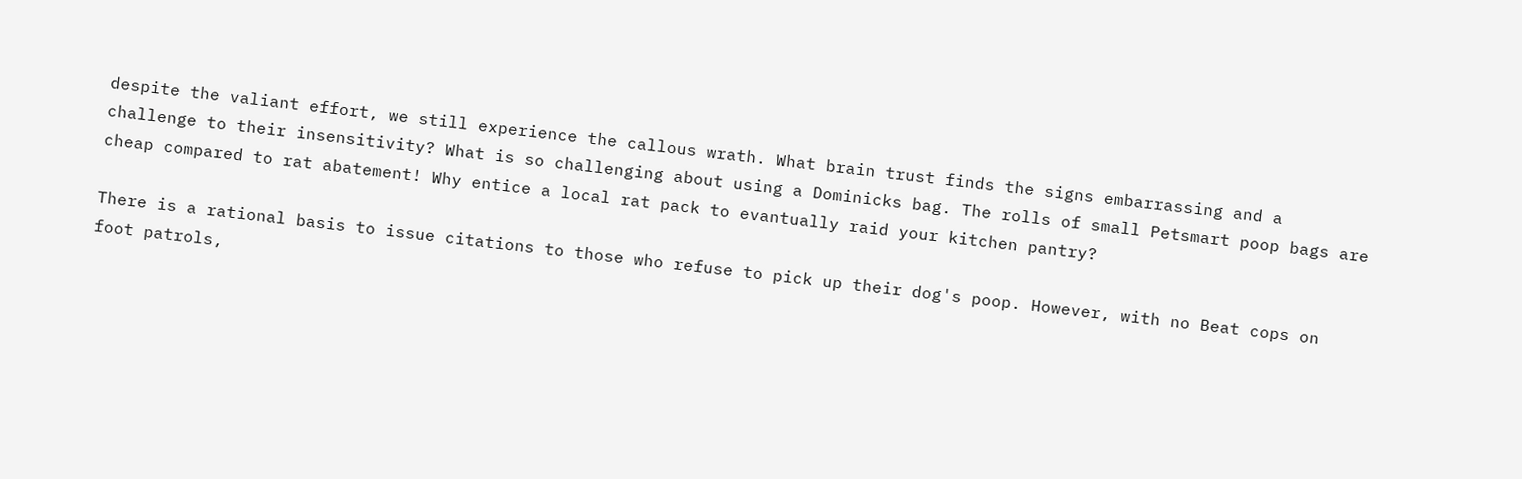despite the valiant effort, we still experience the callous wrath. What brain trust finds the signs embarrassing and a challenge to their insensitivity? What is so challenging about using a Dominicks bag. The rolls of small Petsmart poop bags are cheap compared to rat abatement! Why entice a local rat pack to evantually raid your kitchen pantry?

There is a rational basis to issue citations to those who refuse to pick up their dog's poop. However, with no Beat cops on foot patrols,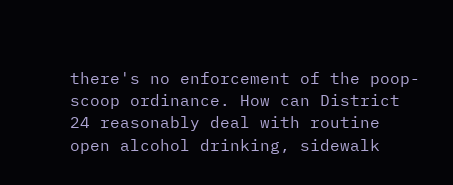there's no enforcement of the poop-scoop ordinance. How can District 24 reasonably deal with routine open alcohol drinking, sidewalk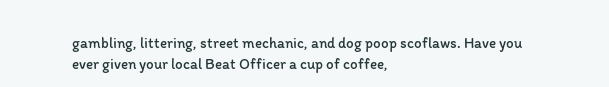gambling, littering, street mechanic, and dog poop scoflaws. Have you ever given your local Beat Officer a cup of coffee,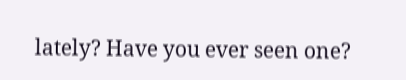lately? Have you ever seen one?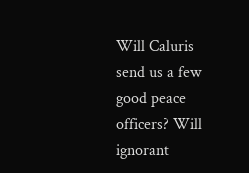Will Caluris send us a few good peace officers? Will ignorant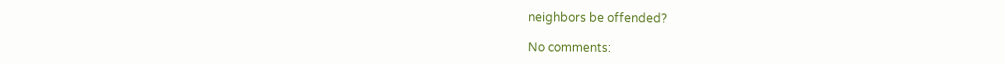neighbors be offended?

No comments: